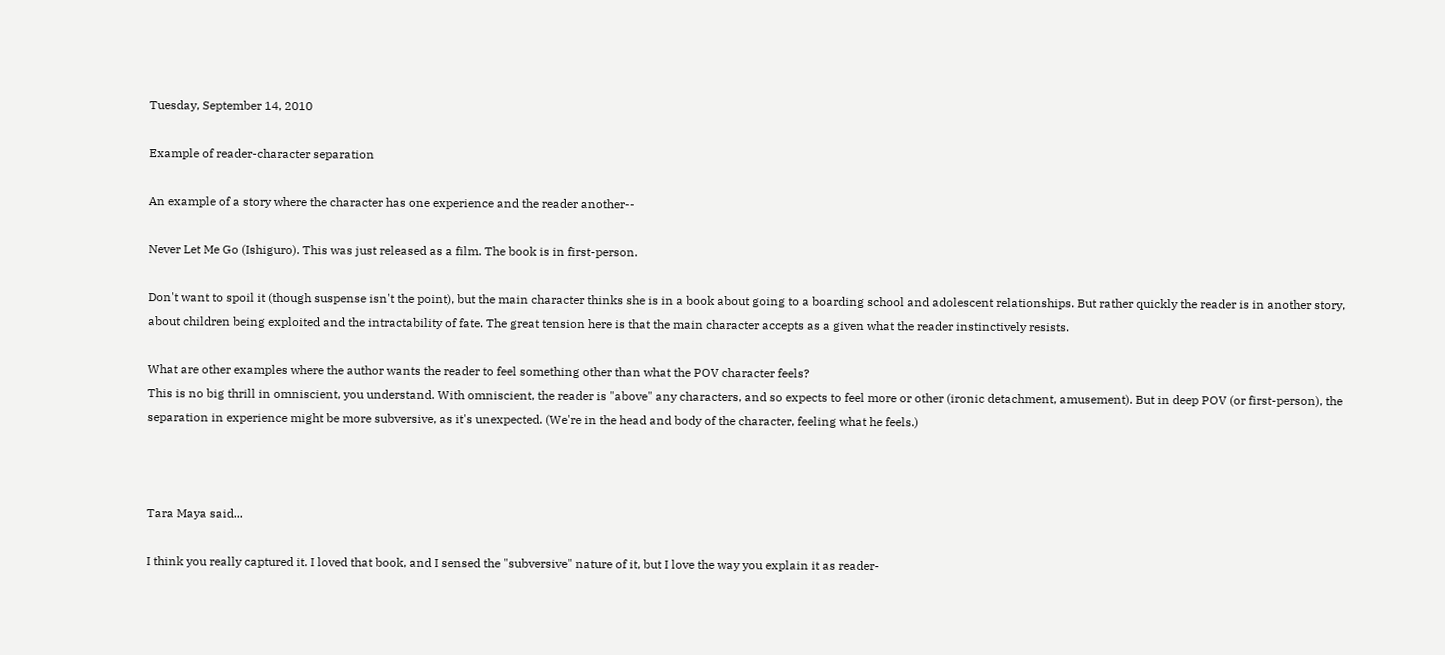Tuesday, September 14, 2010

Example of reader-character separation

An example of a story where the character has one experience and the reader another--

Never Let Me Go (Ishiguro). This was just released as a film. The book is in first-person.

Don't want to spoil it (though suspense isn't the point), but the main character thinks she is in a book about going to a boarding school and adolescent relationships. But rather quickly the reader is in another story, about children being exploited and the intractability of fate. The great tension here is that the main character accepts as a given what the reader instinctively resists.

What are other examples where the author wants the reader to feel something other than what the POV character feels?
This is no big thrill in omniscient, you understand. With omniscient, the reader is "above" any characters, and so expects to feel more or other (ironic detachment, amusement). But in deep POV (or first-person), the separation in experience might be more subversive, as it's unexpected. (We're in the head and body of the character, feeling what he feels.)



Tara Maya said...

I think you really captured it. I loved that book, and I sensed the "subversive" nature of it, but I love the way you explain it as reader-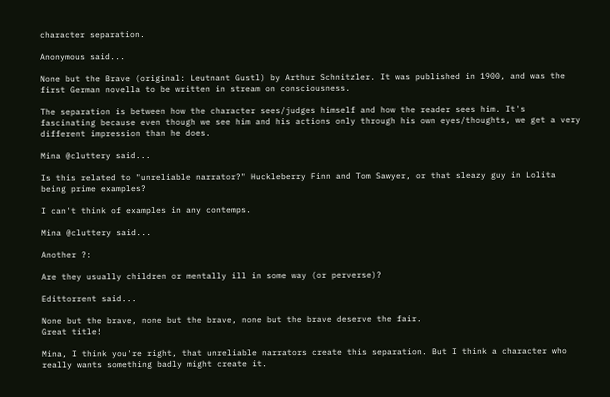character separation.

Anonymous said...

None but the Brave (original: Leutnant Gustl) by Arthur Schnitzler. It was published in 1900, and was the first German novella to be written in stream on consciousness.

The separation is between how the character sees/judges himself and how the reader sees him. It's fascinating because even though we see him and his actions only through his own eyes/thoughts, we get a very different impression than he does.

Mina @cluttery said...

Is this related to "unreliable narrator?" Huckleberry Finn and Tom Sawyer, or that sleazy guy in Lolita being prime examples?

I can't think of examples in any contemps.

Mina @cluttery said...

Another ?:

Are they usually children or mentally ill in some way (or perverse)?

Edittorrent said...

None but the brave, none but the brave, none but the brave deserve the fair.
Great title!

Mina, I think you're right, that unreliable narrators create this separation. But I think a character who really wants something badly might create it.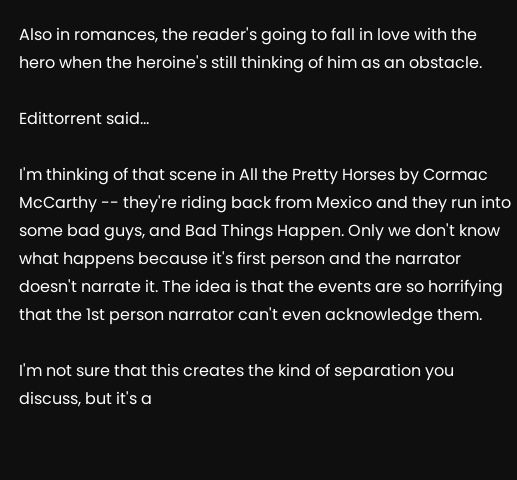Also in romances, the reader's going to fall in love with the hero when the heroine's still thinking of him as an obstacle.

Edittorrent said...

I'm thinking of that scene in All the Pretty Horses by Cormac McCarthy -- they're riding back from Mexico and they run into some bad guys, and Bad Things Happen. Only we don't know what happens because it's first person and the narrator doesn't narrate it. The idea is that the events are so horrifying that the 1st person narrator can't even acknowledge them.

I'm not sure that this creates the kind of separation you discuss, but it's a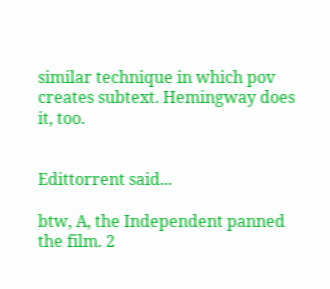similar technique in which pov creates subtext. Hemingway does it, too.


Edittorrent said...

btw, A, the Independent panned the film. 2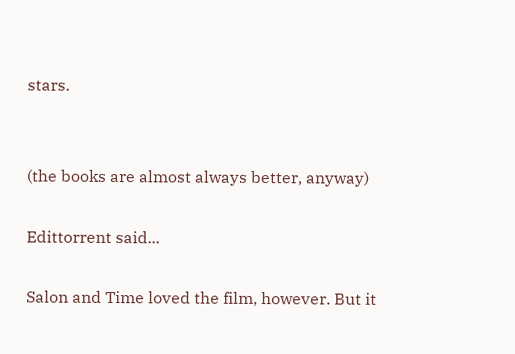stars.


(the books are almost always better, anyway)

Edittorrent said...

Salon and Time loved the film, however. But it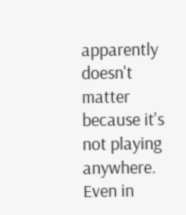apparently doesn't matter because it's not playing anywhere. Even in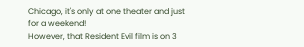Chicago, it's only at one theater and just for a weekend!
However, that Resident Evil film is on 3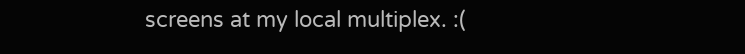screens at my local multiplex. :(